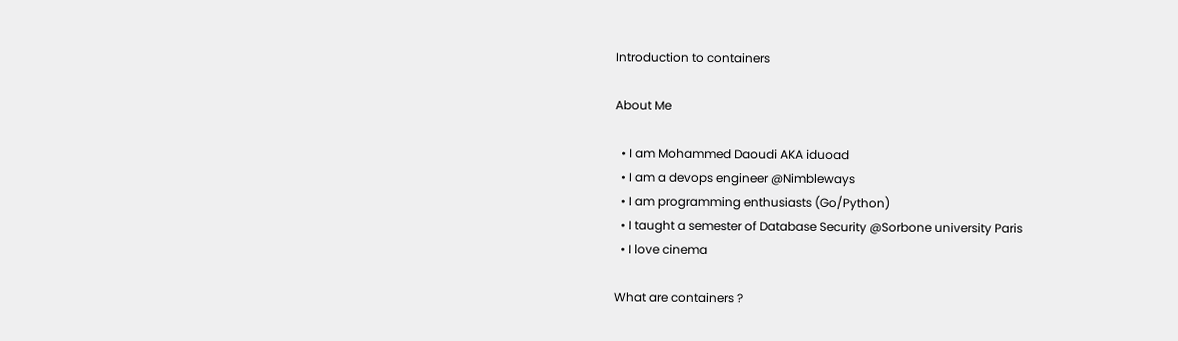Introduction to containers

About Me

  • I am Mohammed Daoudi AKA iduoad
  • I am a devops engineer @Nimbleways
  • I am programming enthusiasts (Go/Python)
  • I taught a semester of Database Security @Sorbone university Paris
  • I love cinema

What are containers ?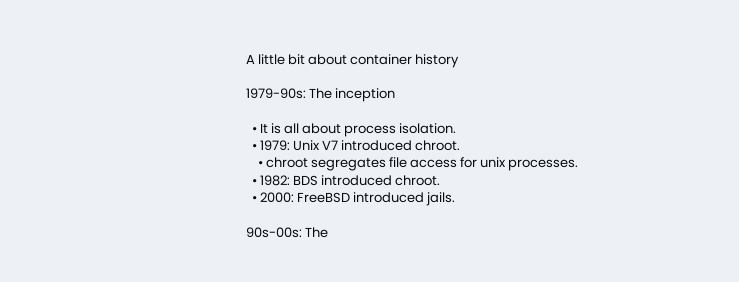A little bit about container history

1979-90s: The inception

  • It is all about process isolation.
  • 1979: Unix V7 introduced chroot.
    • chroot segregates file access for unix processes.
  • 1982: BDS introduced chroot.
  • 2000: FreeBSD introduced jails.

90s-00s: The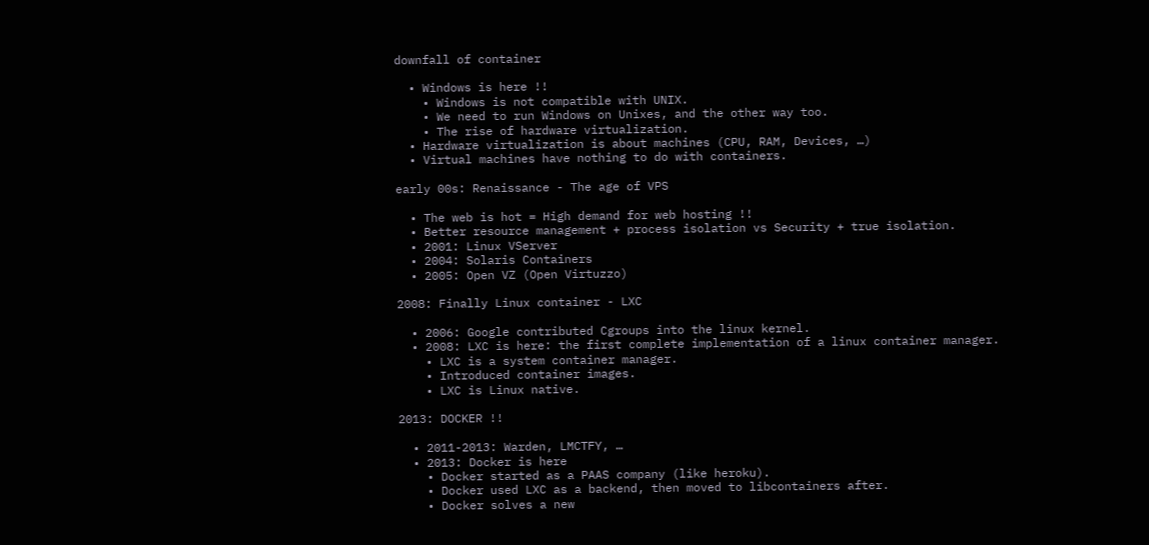downfall of container

  • Windows is here !!
    • Windows is not compatible with UNIX.
    • We need to run Windows on Unixes, and the other way too.
    • The rise of hardware virtualization.
  • Hardware virtualization is about machines (CPU, RAM, Devices, …)
  • Virtual machines have nothing to do with containers.

early 00s: Renaissance - The age of VPS

  • The web is hot = High demand for web hosting !!
  • Better resource management + process isolation vs Security + true isolation.
  • 2001: Linux VServer
  • 2004: Solaris Containers
  • 2005: Open VZ (Open Virtuzzo)

2008: Finally Linux container - LXC

  • 2006: Google contributed Cgroups into the linux kernel.
  • 2008: LXC is here: the first complete implementation of a linux container manager.
    • LXC is a system container manager.
    • Introduced container images.
    • LXC is Linux native.

2013: DOCKER !!

  • 2011-2013: Warden, LMCTFY, …
  • 2013: Docker is here
    • Docker started as a PAAS company (like heroku).
    • Docker used LXC as a backend, then moved to libcontainers after.
    • Docker solves a new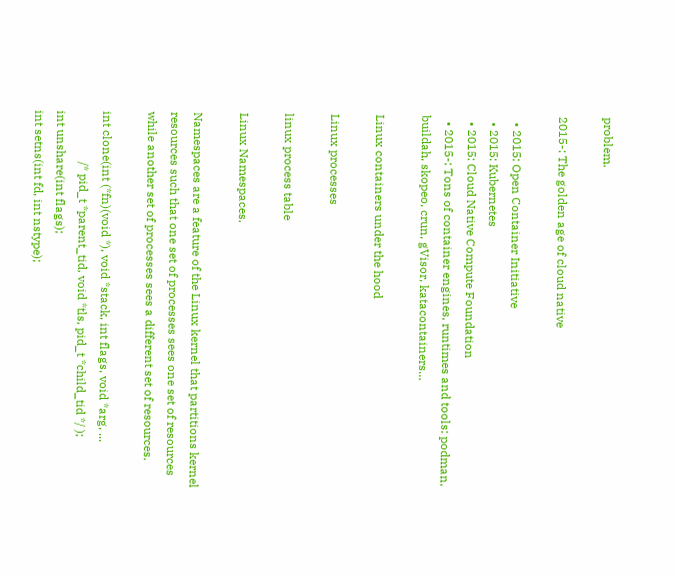problem.

2015-: The golden age of cloud native

  • 2015: Open Container Initiative
  • 2015: Kubernetes
  • 2015: Cloud Native Compute Foundation
  • 2015-: Tons of container engines, runtimes and tools: podman, buildah, skopeo, crun, gVisor, katacontainers…

Linux containers under the hood

Linux processes

linux process table

Linux Namespaces.

Namespaces are a feature of the Linux kernel that partitions kernel resources such that one set of processes sees one set of resources while another set of processes sees a different set of resources.

int clone(int (*fn)(void *), void *stack, int flags, void *arg, ...
                 /* pid_t *parent_tid, void *tls, pid_t *child_tid */ );
int unshare(int flags);
int setns(int fd, int nstype);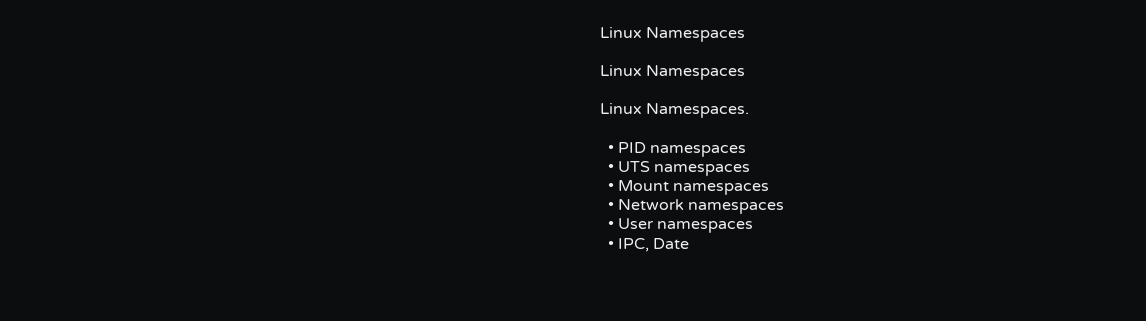Linux Namespaces

Linux Namespaces

Linux Namespaces.

  • PID namespaces
  • UTS namespaces
  • Mount namespaces
  • Network namespaces
  • User namespaces
  • IPC, Date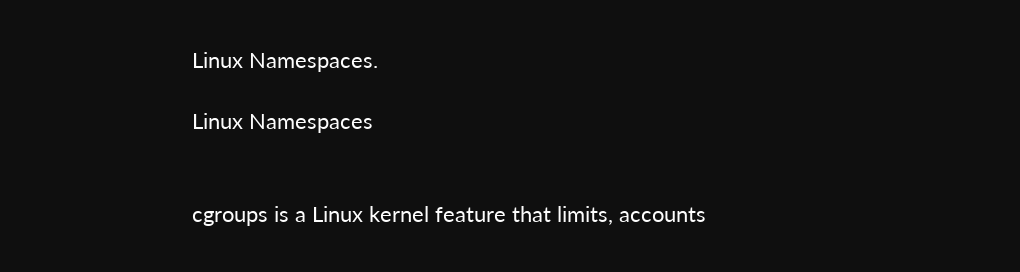Linux Namespaces.

Linux Namespaces


cgroups is a Linux kernel feature that limits, accounts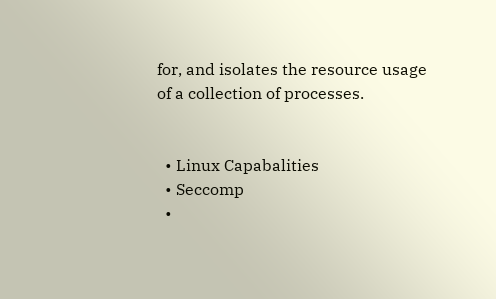for, and isolates the resource usage of a collection of processes.


  • Linux Capabalities
  • Seccomp
  •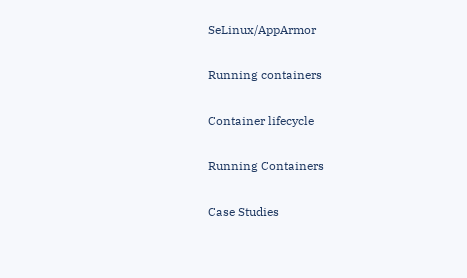SeLinux/AppArmor

Running containers

Container lifecycle

Running Containers

Case Studies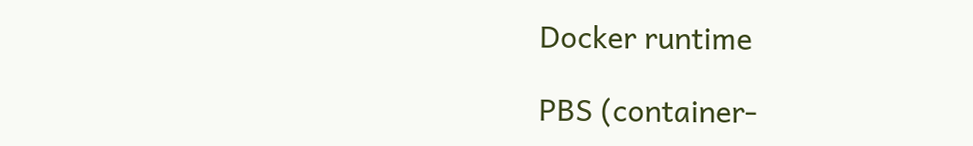Docker runtime

PBS (container-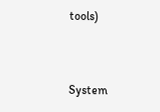tools)


System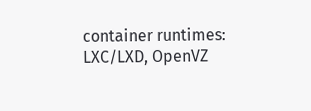container runtimes: LXC/LXD, OpenVZ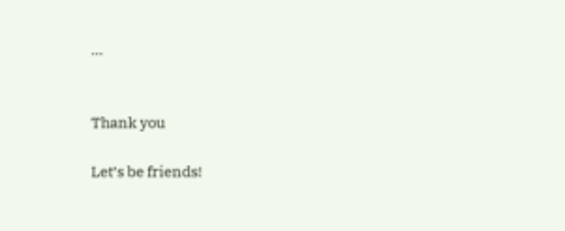…


Thank you

Let’s be friends!